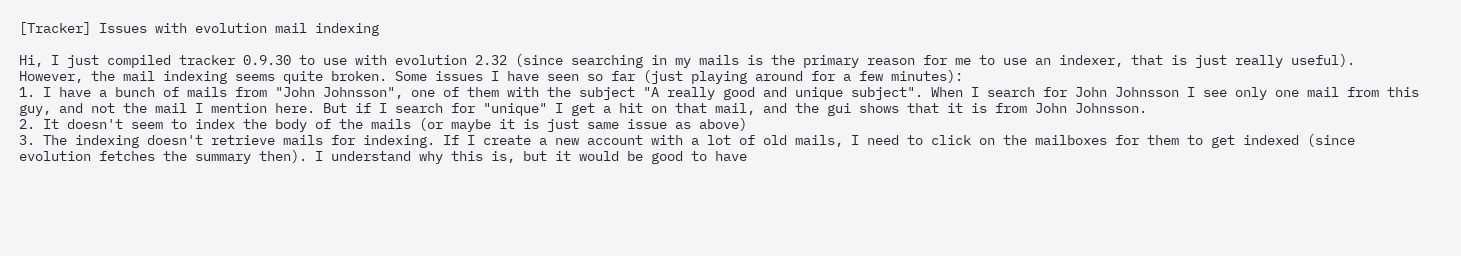[Tracker] Issues with evolution mail indexing

Hi, I just compiled tracker 0.9.30 to use with evolution 2.32 (since searching in my mails is the primary reason for me to use an indexer, that is just really useful). However, the mail indexing seems quite broken. Some issues I have seen so far (just playing around for a few minutes):
1. I have a bunch of mails from "John Johnsson", one of them with the subject "A really good and unique subject". When I search for John Johnsson I see only one mail from this guy, and not the mail I mention here. But if I search for "unique" I get a hit on that mail, and the gui shows that it is from John Johnsson.
2. It doesn't seem to index the body of the mails (or maybe it is just same issue as above)
3. The indexing doesn't retrieve mails for indexing. If I create a new account with a lot of old mails, I need to click on the mailboxes for them to get indexed (since evolution fetches the summary then). I understand why this is, but it would be good to have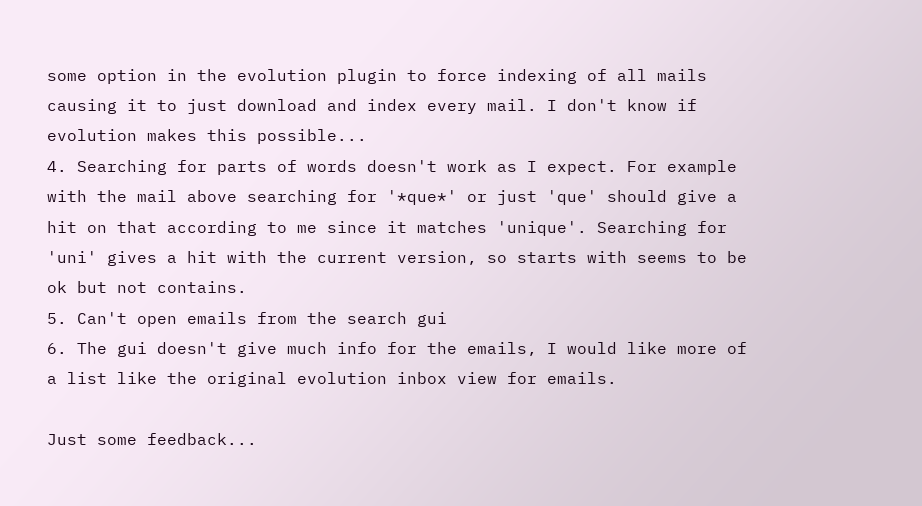some option in the evolution plugin to force indexing of all mails causing it to just download and index every mail. I don't know if evolution makes this possible...
4. Searching for parts of words doesn't work as I expect. For example with the mail above searching for '*que*' or just 'que' should give a hit on that according to me since it matches 'unique'. Searching for 'uni' gives a hit with the current version, so starts with seems to be ok but not contains.
5. Can't open emails from the search gui
6. The gui doesn't give much info for the emails, I would like more of a list like the original evolution inbox view for emails.

Just some feedback...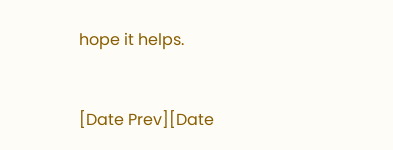hope it helps.


[Date Prev][Date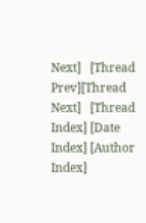Next]   [Thread Prev][Thread Next]   [Thread Index] [Date Index] [Author Index]